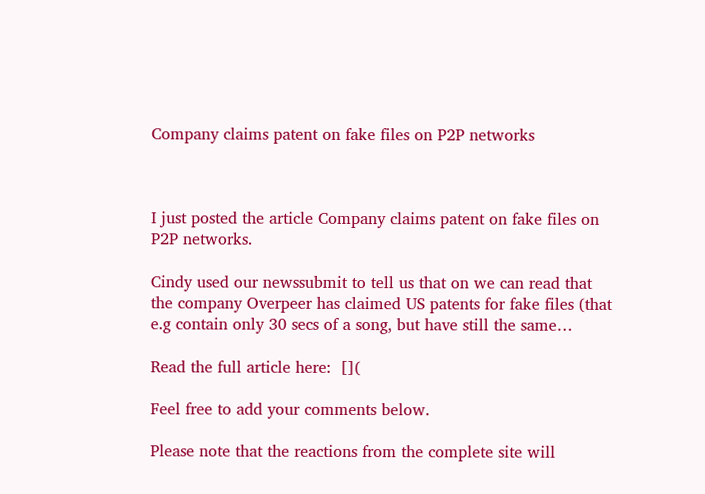Company claims patent on fake files on P2P networks



I just posted the article Company claims patent on fake files on P2P networks.

Cindy used our newssubmit to tell us that on we can read that the company Overpeer has claimed US patents for fake files (that e.g contain only 30 secs of a song, but have still the same…

Read the full article here:  [](

Feel free to add your comments below.

Please note that the reactions from the complete site will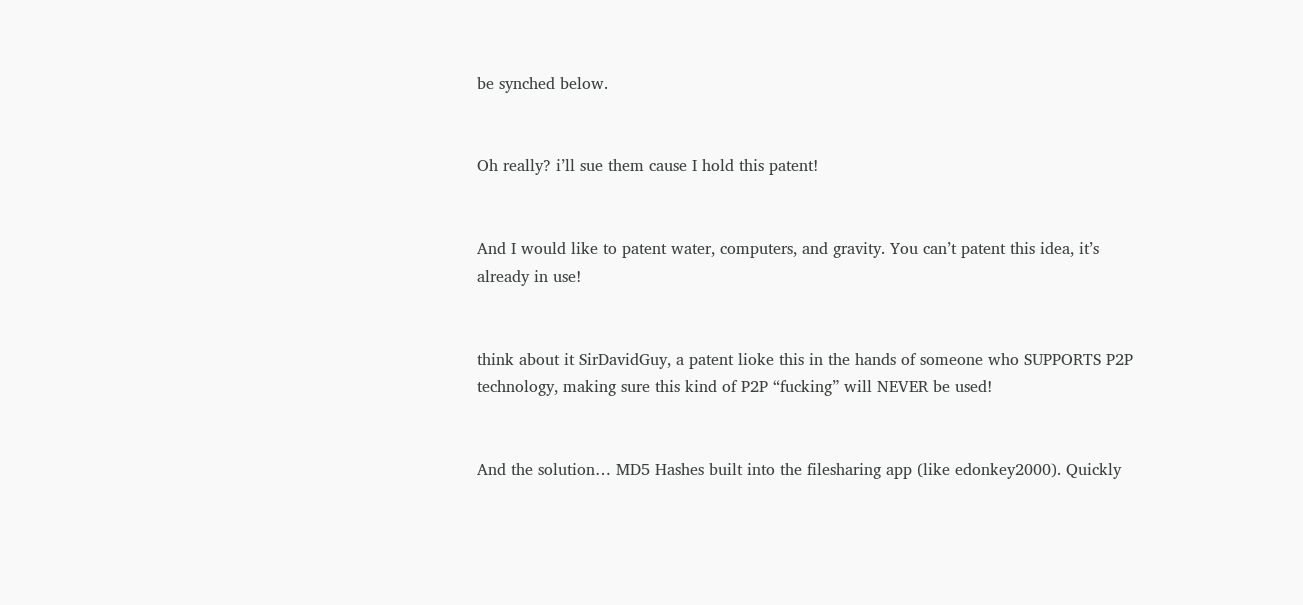be synched below.


Oh really? i’ll sue them cause I hold this patent!


And I would like to patent water, computers, and gravity. You can’t patent this idea, it’s already in use!


think about it SirDavidGuy, a patent lioke this in the hands of someone who SUPPORTS P2P technology, making sure this kind of P2P “fucking” will NEVER be used!


And the solution… MD5 Hashes built into the filesharing app (like edonkey2000). Quickly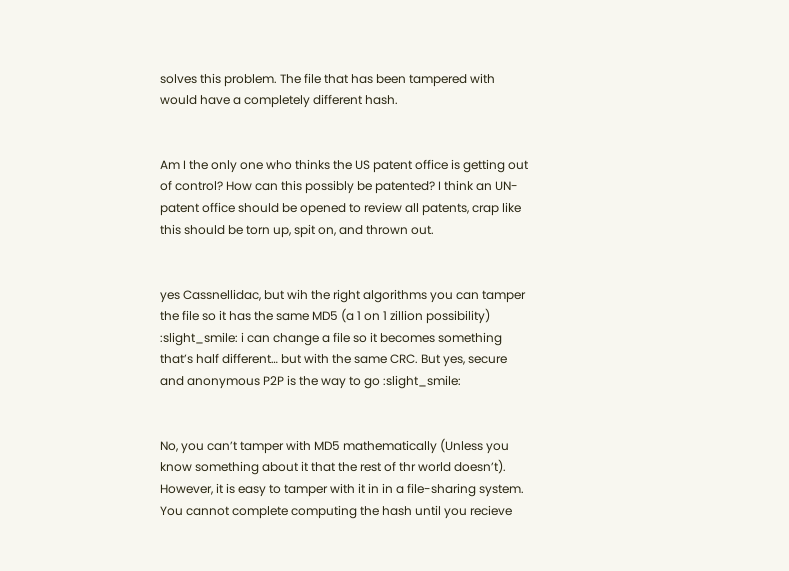solves this problem. The file that has been tampered with would have a completely different hash.


Am I the only one who thinks the US patent office is getting out of control? How can this possibly be patented? I think an UN-patent office should be opened to review all patents, crap like this should be torn up, spit on, and thrown out.


yes Cassnellidac, but wih the right algorithms you can tamper the file so it has the same MD5 (a 1 on 1 zillion possibility) :slight_smile: i can change a file so it becomes something that’s half different… but with the same CRC. But yes, secure and anonymous P2P is the way to go :slight_smile:


No, you can’t tamper with MD5 mathematically (Unless you know something about it that the rest of thr world doesn’t). However, it is easy to tamper with it in in a file-sharing system. You cannot complete computing the hash until you recieve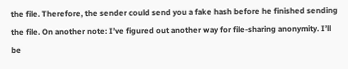the file. Therefore, the sender could send you a fake hash before he finished sending the file. On another note: I’ve figured out another way for file-sharing anonymity. I’ll be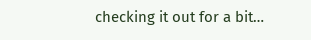checking it out for a bit…